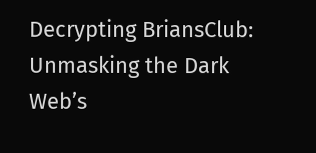Decrypting BriansClub: Unmasking the Dark Web’s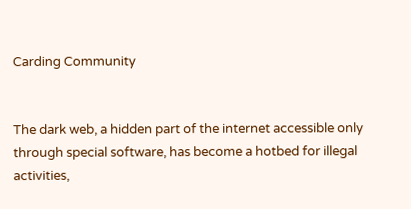Carding Community


The dark web, a hidden part of the internet accessible only through special software, has become a hotbed for illegal activities,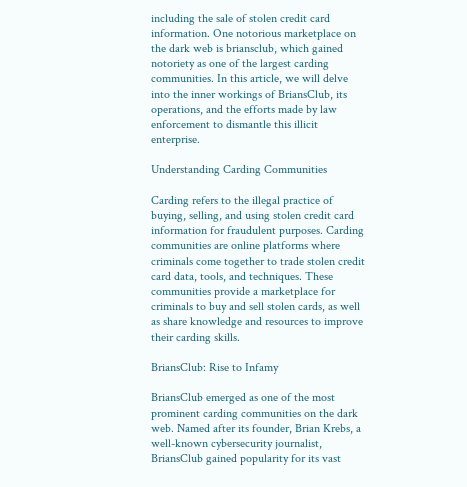including the sale of stolen credit card information. One notorious marketplace on the dark web is briansclub, which gained notoriety as one of the largest carding communities. In this article, we will delve into the inner workings of BriansClub, its operations, and the efforts made by law enforcement to dismantle this illicit enterprise.

Understanding Carding Communities

Carding refers to the illegal practice of buying, selling, and using stolen credit card information for fraudulent purposes. Carding communities are online platforms where criminals come together to trade stolen credit card data, tools, and techniques. These communities provide a marketplace for criminals to buy and sell stolen cards, as well as share knowledge and resources to improve their carding skills.

BriansClub: Rise to Infamy

BriansClub emerged as one of the most prominent carding communities on the dark web. Named after its founder, Brian Krebs, a well-known cybersecurity journalist, BriansClub gained popularity for its vast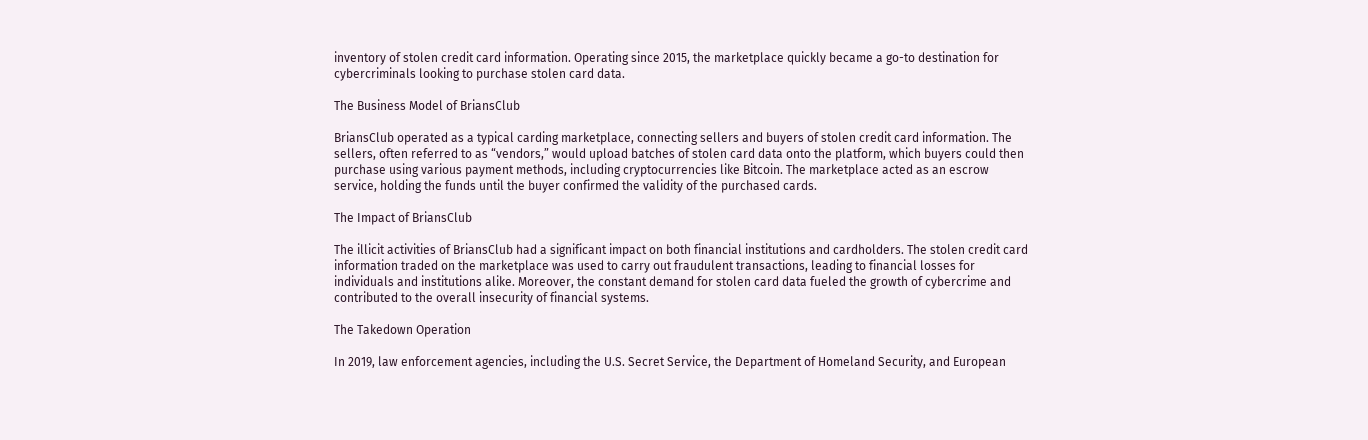inventory of stolen credit card information. Operating since 2015, the marketplace quickly became a go-to destination for cybercriminals looking to purchase stolen card data.

The Business Model of BriansClub

BriansClub operated as a typical carding marketplace, connecting sellers and buyers of stolen credit card information. The sellers, often referred to as “vendors,” would upload batches of stolen card data onto the platform, which buyers could then purchase using various payment methods, including cryptocurrencies like Bitcoin. The marketplace acted as an escrow service, holding the funds until the buyer confirmed the validity of the purchased cards.

The Impact of BriansClub

The illicit activities of BriansClub had a significant impact on both financial institutions and cardholders. The stolen credit card information traded on the marketplace was used to carry out fraudulent transactions, leading to financial losses for individuals and institutions alike. Moreover, the constant demand for stolen card data fueled the growth of cybercrime and contributed to the overall insecurity of financial systems.

The Takedown Operation

In 2019, law enforcement agencies, including the U.S. Secret Service, the Department of Homeland Security, and European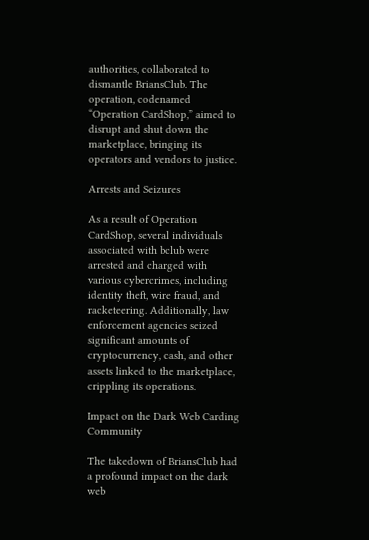authorities, collaborated to dismantle BriansClub. The operation, codenamed “Operation CardShop,” aimed to disrupt and shut down the marketplace, bringing its operators and vendors to justice.

Arrests and Seizures

As a result of Operation CardShop, several individuals associated with bclub were arrested and charged with various cybercrimes, including identity theft, wire fraud, and racketeering. Additionally, law enforcement agencies seized significant amounts of cryptocurrency, cash, and other assets linked to the marketplace, crippling its operations.

Impact on the Dark Web Carding Community

The takedown of BriansClub had a profound impact on the dark web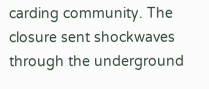carding community. The closure sent shockwaves through the underground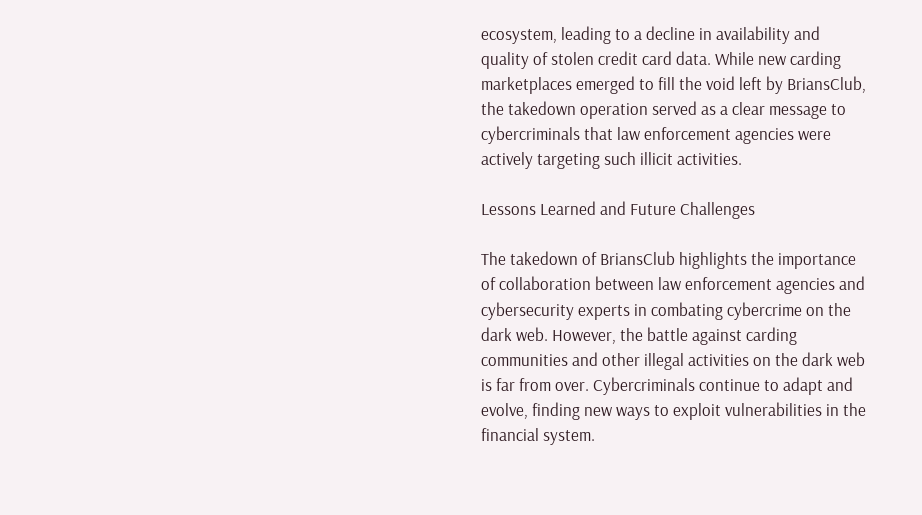ecosystem, leading to a decline in availability and quality of stolen credit card data. While new carding marketplaces emerged to fill the void left by BriansClub, the takedown operation served as a clear message to cybercriminals that law enforcement agencies were actively targeting such illicit activities.

Lessons Learned and Future Challenges

The takedown of BriansClub highlights the importance of collaboration between law enforcement agencies and cybersecurity experts in combating cybercrime on the dark web. However, the battle against carding communities and other illegal activities on the dark web is far from over. Cybercriminals continue to adapt and evolve, finding new ways to exploit vulnerabilities in the financial system.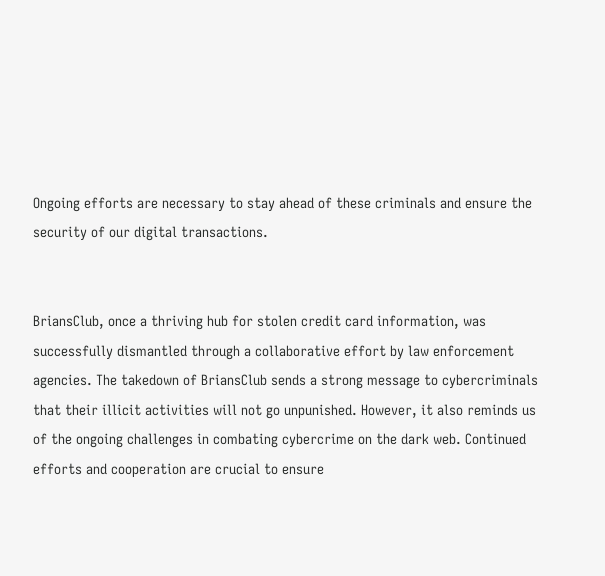Ongoing efforts are necessary to stay ahead of these criminals and ensure the security of our digital transactions.


BriansClub, once a thriving hub for stolen credit card information, was successfully dismantled through a collaborative effort by law enforcement agencies. The takedown of BriansClub sends a strong message to cybercriminals that their illicit activities will not go unpunished. However, it also reminds us of the ongoing challenges in combating cybercrime on the dark web. Continued efforts and cooperation are crucial to ensure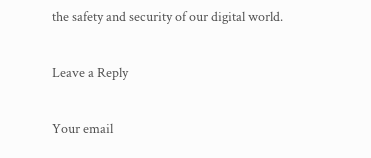the safety and security of our digital world.

Leave a Reply

Your email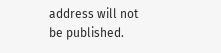address will not be published.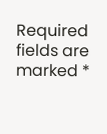Required fields are marked *